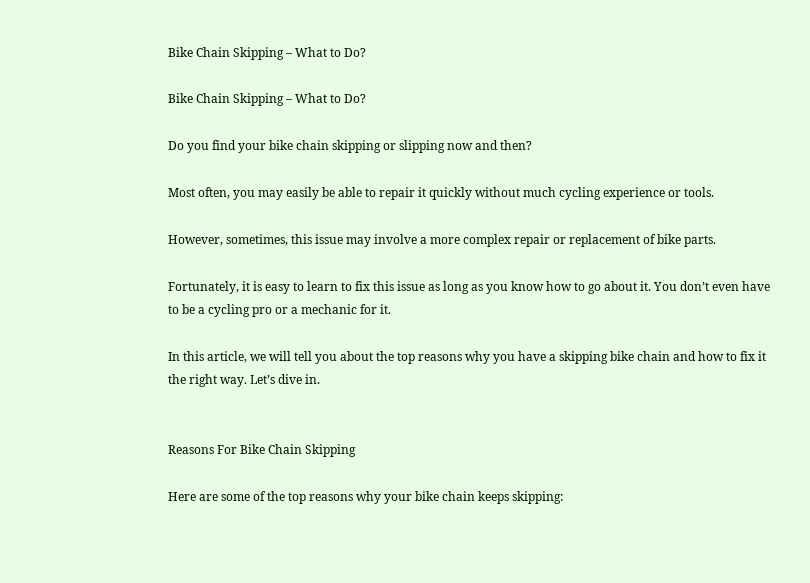Bike Chain Skipping – What to Do?

Bike Chain Skipping – What to Do?

Do you find your bike chain skipping or slipping now and then?

Most often, you may easily be able to repair it quickly without much cycling experience or tools.

However, sometimes, this issue may involve a more complex repair or replacement of bike parts.

Fortunately, it is easy to learn to fix this issue as long as you know how to go about it. You don’t even have to be a cycling pro or a mechanic for it.

In this article, we will tell you about the top reasons why you have a skipping bike chain and how to fix it the right way. Let’s dive in.


Reasons For Bike Chain Skipping

Here are some of the top reasons why your bike chain keeps skipping: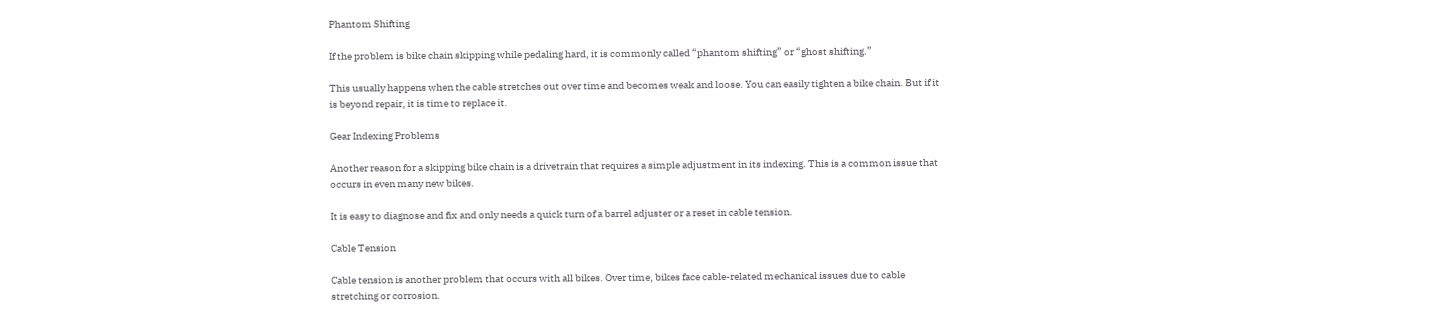Phantom Shifting

If the problem is bike chain skipping while pedaling hard, it is commonly called “phantom shifting” or “ghost shifting.”

This usually happens when the cable stretches out over time and becomes weak and loose. You can easily tighten a bike chain. But if it is beyond repair, it is time to replace it.

Gear Indexing Problems

Another reason for a skipping bike chain is a drivetrain that requires a simple adjustment in its indexing. This is a common issue that occurs in even many new bikes.

It is easy to diagnose and fix and only needs a quick turn of a barrel adjuster or a reset in cable tension.

Cable Tension

Cable tension is another problem that occurs with all bikes. Over time, bikes face cable-related mechanical issues due to cable stretching or corrosion.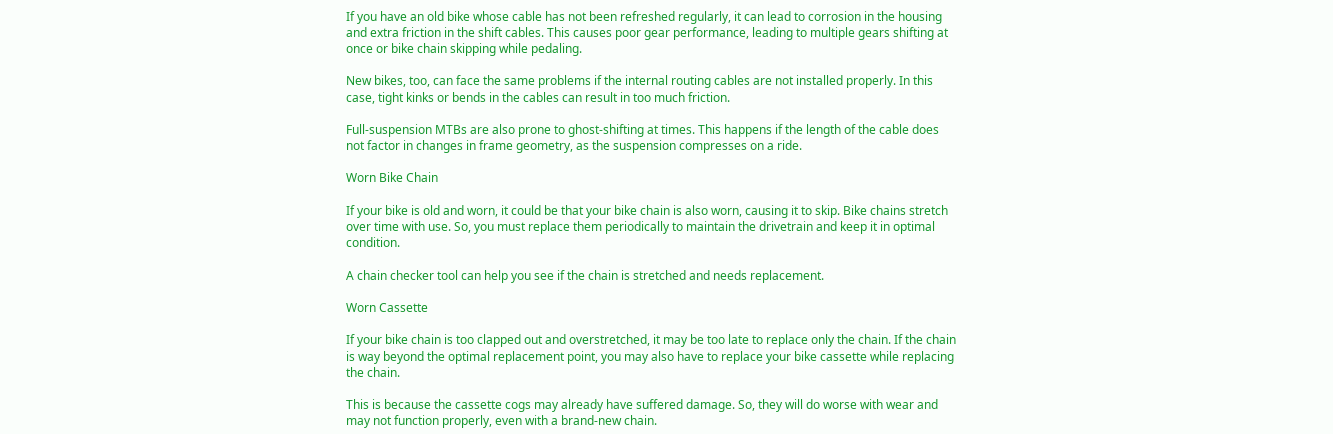If you have an old bike whose cable has not been refreshed regularly, it can lead to corrosion in the housing and extra friction in the shift cables. This causes poor gear performance, leading to multiple gears shifting at once or bike chain skipping while pedaling.

New bikes, too, can face the same problems if the internal routing cables are not installed properly. In this case, tight kinks or bends in the cables can result in too much friction.

Full-suspension MTBs are also prone to ghost-shifting at times. This happens if the length of the cable does not factor in changes in frame geometry, as the suspension compresses on a ride.

Worn Bike Chain

If your bike is old and worn, it could be that your bike chain is also worn, causing it to skip. Bike chains stretch over time with use. So, you must replace them periodically to maintain the drivetrain and keep it in optimal condition.

A chain checker tool can help you see if the chain is stretched and needs replacement.

Worn Cassette

If your bike chain is too clapped out and overstretched, it may be too late to replace only the chain. If the chain is way beyond the optimal replacement point, you may also have to replace your bike cassette while replacing the chain.

This is because the cassette cogs may already have suffered damage. So, they will do worse with wear and may not function properly, even with a brand-new chain.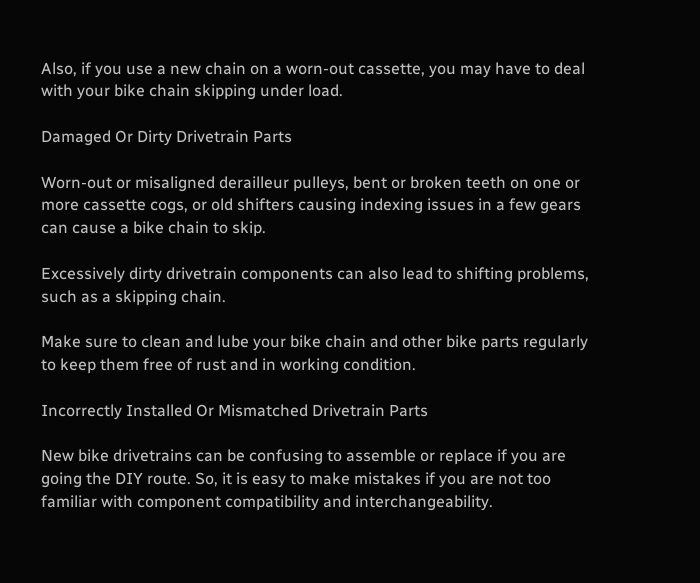Also, if you use a new chain on a worn-out cassette, you may have to deal with your bike chain skipping under load.

Damaged Or Dirty Drivetrain Parts

Worn-out or misaligned derailleur pulleys, bent or broken teeth on one or more cassette cogs, or old shifters causing indexing issues in a few gears can cause a bike chain to skip.

Excessively dirty drivetrain components can also lead to shifting problems, such as a skipping chain.

Make sure to clean and lube your bike chain and other bike parts regularly to keep them free of rust and in working condition.

Incorrectly Installed Or Mismatched Drivetrain Parts

New bike drivetrains can be confusing to assemble or replace if you are going the DIY route. So, it is easy to make mistakes if you are not too familiar with component compatibility and interchangeability.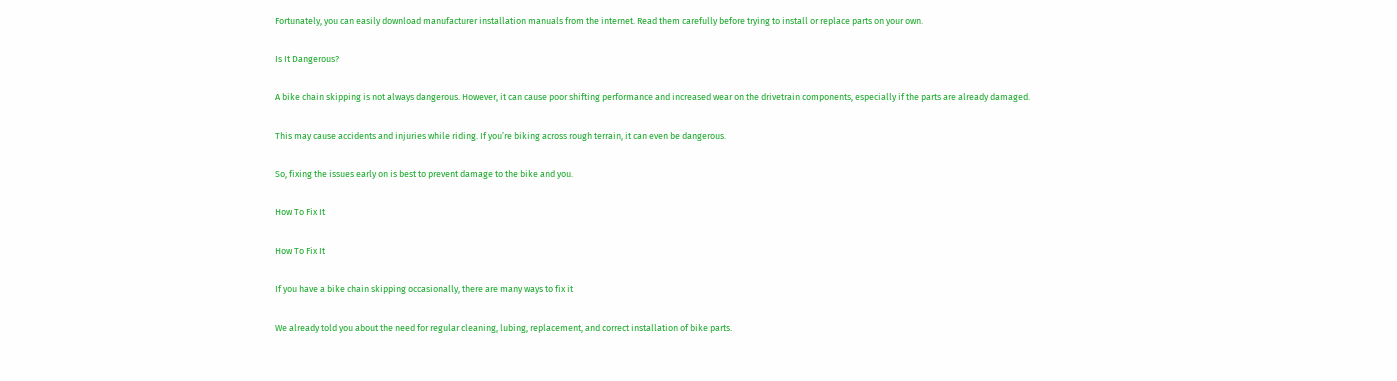Fortunately, you can easily download manufacturer installation manuals from the internet. Read them carefully before trying to install or replace parts on your own.

Is It Dangerous?

A bike chain skipping is not always dangerous. However, it can cause poor shifting performance and increased wear on the drivetrain components, especially if the parts are already damaged.

This may cause accidents and injuries while riding. If you’re biking across rough terrain, it can even be dangerous.

So, fixing the issues early on is best to prevent damage to the bike and you.

How To Fix It

How To Fix It

If you have a bike chain skipping occasionally, there are many ways to fix it

We already told you about the need for regular cleaning, lubing, replacement, and correct installation of bike parts.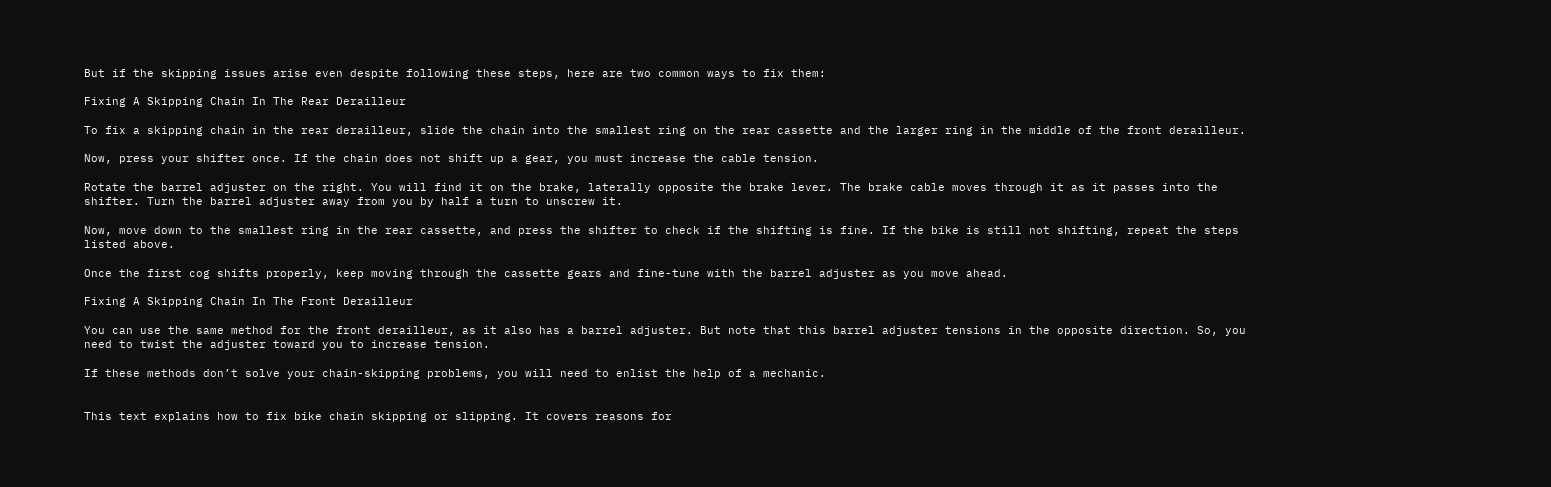But if the skipping issues arise even despite following these steps, here are two common ways to fix them:

Fixing A Skipping Chain In The Rear Derailleur

To fix a skipping chain in the rear derailleur, slide the chain into the smallest ring on the rear cassette and the larger ring in the middle of the front derailleur.

Now, press your shifter once. If the chain does not shift up a gear, you must increase the cable tension.

Rotate the barrel adjuster on the right. You will find it on the brake, laterally opposite the brake lever. The brake cable moves through it as it passes into the shifter. Turn the barrel adjuster away from you by half a turn to unscrew it.

Now, move down to the smallest ring in the rear cassette, and press the shifter to check if the shifting is fine. If the bike is still not shifting, repeat the steps listed above.

Once the first cog shifts properly, keep moving through the cassette gears and fine-tune with the barrel adjuster as you move ahead.

Fixing A Skipping Chain In The Front Derailleur

You can use the same method for the front derailleur, as it also has a barrel adjuster. But note that this barrel adjuster tensions in the opposite direction. So, you need to twist the adjuster toward you to increase tension.

If these methods don’t solve your chain-skipping problems, you will need to enlist the help of a mechanic.


This text explains how to fix bike chain skipping or slipping. It covers reasons for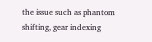the issue such as phantom shifting, gear indexing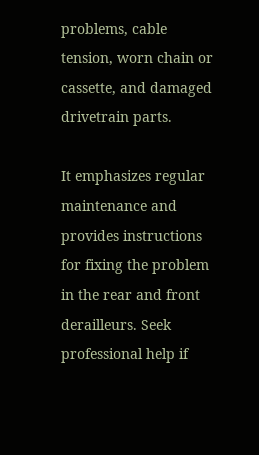problems, cable tension, worn chain or cassette, and damaged drivetrain parts.

It emphasizes regular maintenance and provides instructions for fixing the problem in the rear and front derailleurs. Seek professional help if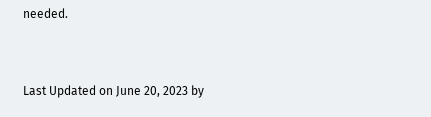needed.


Last Updated on June 20, 2023 by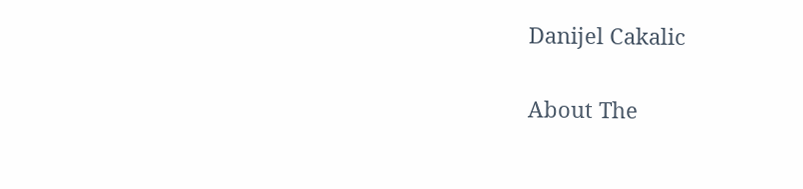Danijel Cakalic

About The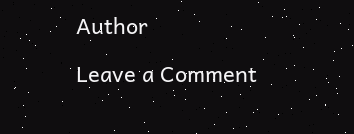Author

Leave a Comment